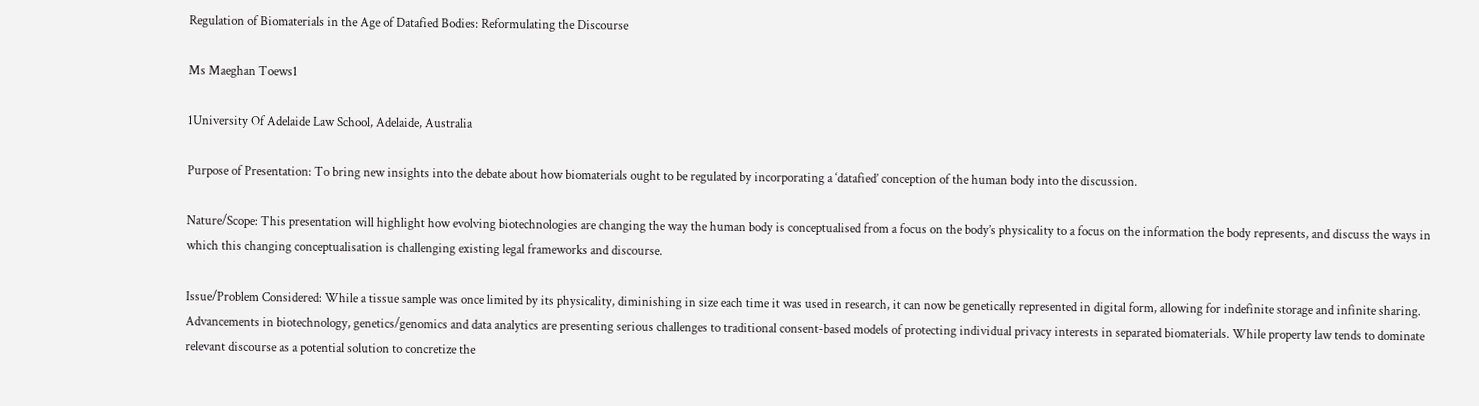Regulation of Biomaterials in the Age of Datafied Bodies: Reformulating the Discourse

Ms Maeghan Toews1

1University Of Adelaide Law School, Adelaide, Australia

Purpose of Presentation: To bring new insights into the debate about how biomaterials ought to be regulated by incorporating a ‘datafied’ conception of the human body into the discussion.

Nature/Scope: This presentation will highlight how evolving biotechnologies are changing the way the human body is conceptualised from a focus on the body’s physicality to a focus on the information the body represents, and discuss the ways in which this changing conceptualisation is challenging existing legal frameworks and discourse.

Issue/Problem Considered: While a tissue sample was once limited by its physicality, diminishing in size each time it was used in research, it can now be genetically represented in digital form, allowing for indefinite storage and infinite sharing. Advancements in biotechnology, genetics/genomics and data analytics are presenting serious challenges to traditional consent-based models of protecting individual privacy interests in separated biomaterials. While property law tends to dominate relevant discourse as a potential solution to concretize the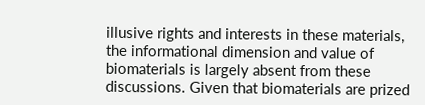illusive rights and interests in these materials, the informational dimension and value of biomaterials is largely absent from these discussions. Given that biomaterials are prized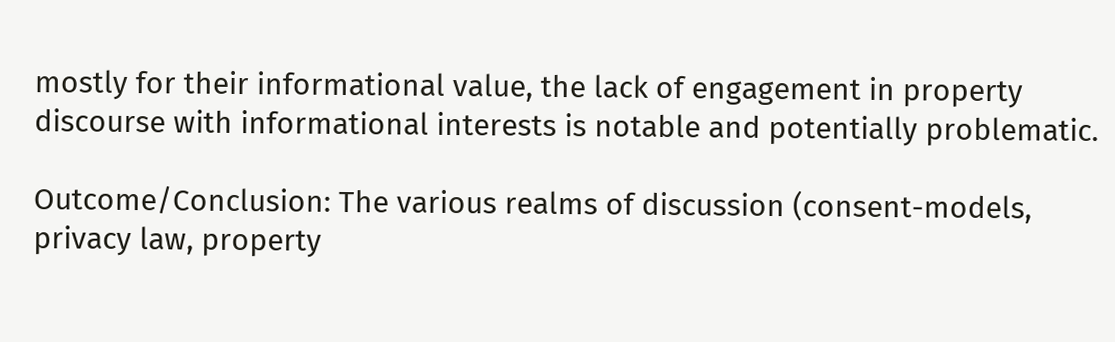mostly for their informational value, the lack of engagement in property discourse with informational interests is notable and potentially problematic.

Outcome/Conclusion: The various realms of discussion (consent-models, privacy law, property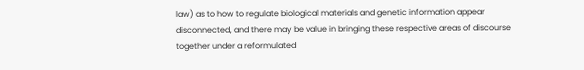law) as to how to regulate biological materials and genetic information appear disconnected, and there may be value in bringing these respective areas of discourse together under a reformulated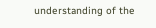understanding of the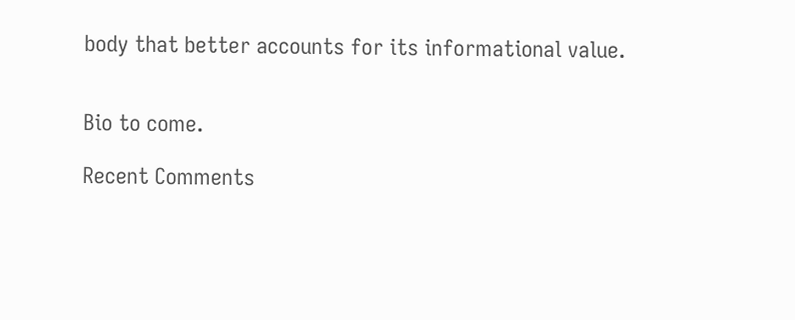body that better accounts for its informational value.


Bio to come.

Recent Comments